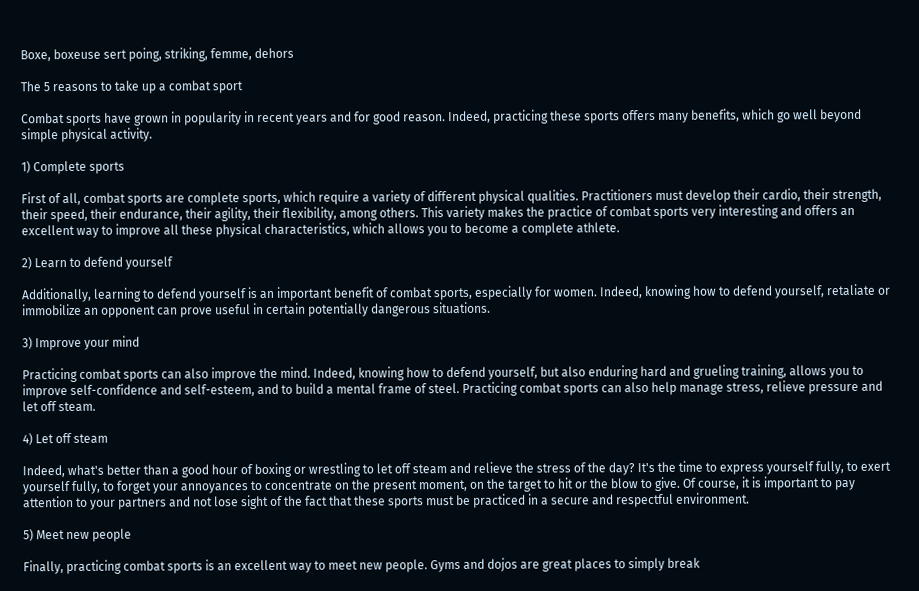Boxe, boxeuse sert poing, striking, femme, dehors

The 5 reasons to take up a combat sport

Combat sports have grown in popularity in recent years and for good reason. Indeed, practicing these sports offers many benefits, which go well beyond simple physical activity.

1) Complete sports

First of all, combat sports are complete sports, which require a variety of different physical qualities. Practitioners must develop their cardio, their strength, their speed, their endurance, their agility, their flexibility, among others. This variety makes the practice of combat sports very interesting and offers an excellent way to improve all these physical characteristics, which allows you to become a complete athlete.

2) Learn to defend yourself

Additionally, learning to defend yourself is an important benefit of combat sports, especially for women. Indeed, knowing how to defend yourself, retaliate or immobilize an opponent can prove useful in certain potentially dangerous situations.

3) Improve your mind

Practicing combat sports can also improve the mind. Indeed, knowing how to defend yourself, but also enduring hard and grueling training, allows you to improve self-confidence and self-esteem, and to build a mental frame of steel. Practicing combat sports can also help manage stress, relieve pressure and let off steam.

4) Let off steam

Indeed, what's better than a good hour of boxing or wrestling to let off steam and relieve the stress of the day? It's the time to express yourself fully, to exert yourself fully, to forget your annoyances to concentrate on the present moment, on the target to hit or the blow to give. Of course, it is important to pay attention to your partners and not lose sight of the fact that these sports must be practiced in a secure and respectful environment.

5) Meet new people

Finally, practicing combat sports is an excellent way to meet new people. Gyms and dojos are great places to simply break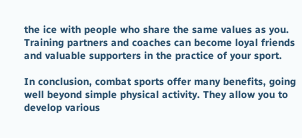the ice with people who share the same values as you. Training partners and coaches can become loyal friends and valuable supporters in the practice of your sport.

In conclusion, combat sports offer many benefits, going well beyond simple physical activity. They allow you to develop various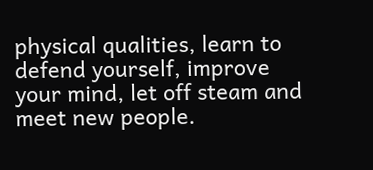physical qualities, learn to defend yourself, improve your mind, let off steam and meet new people.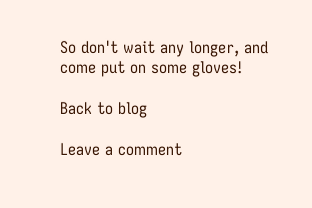So don't wait any longer, and come put on some gloves!

Back to blog

Leave a comment